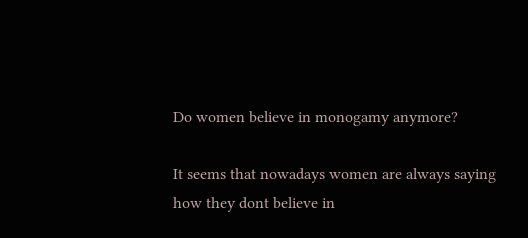Do women believe in monogamy anymore?

It seems that nowadays women are always saying how they dont believe in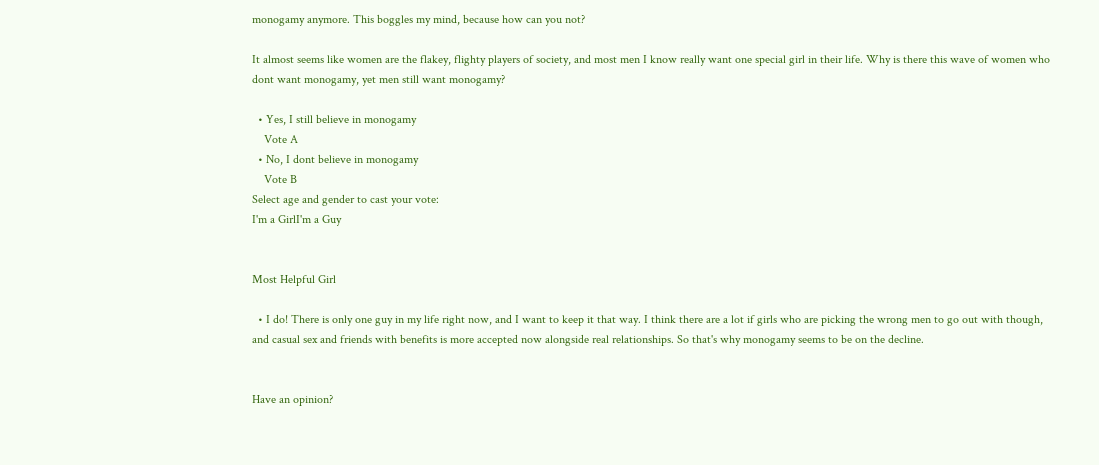monogamy anymore. This boggles my mind, because how can you not?

It almost seems like women are the flakey, flighty players of society, and most men I know really want one special girl in their life. Why is there this wave of women who dont want monogamy, yet men still want monogamy?

  • Yes, I still believe in monogamy
    Vote A
  • No, I dont believe in monogamy
    Vote B
Select age and gender to cast your vote:
I'm a GirlI'm a Guy


Most Helpful Girl

  • I do! There is only one guy in my life right now, and I want to keep it that way. I think there are a lot if girls who are picking the wrong men to go out with though, and casual sex and friends with benefits is more accepted now alongside real relationships. So that's why monogamy seems to be on the decline.


Have an opinion?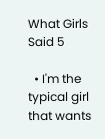What Girls Said 5

  • I'm the typical girl that wants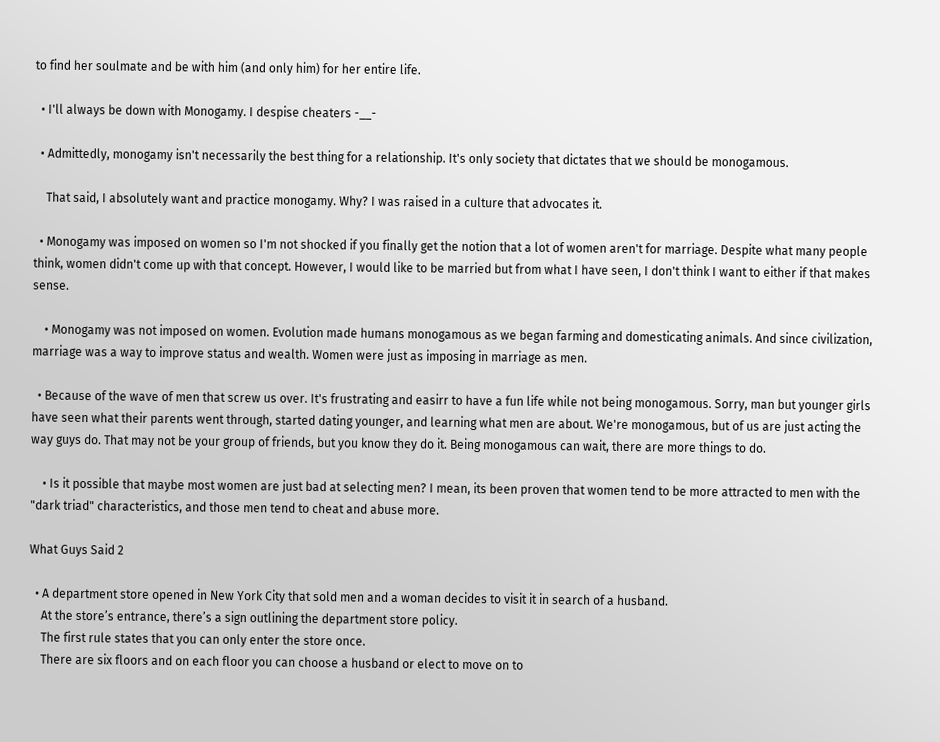to find her soulmate and be with him (and only him) for her entire life.

  • I'll always be down with Monogamy. I despise cheaters -__-

  • Admittedly, monogamy isn't necessarily the best thing for a relationship. It's only society that dictates that we should be monogamous.

    That said, I absolutely want and practice monogamy. Why? I was raised in a culture that advocates it.

  • Monogamy was imposed on women so I'm not shocked if you finally get the notion that a lot of women aren't for marriage. Despite what many people think, women didn't come up with that concept. However, I would like to be married but from what I have seen, I don't think I want to either if that makes sense.

    • Monogamy was not imposed on women. Evolution made humans monogamous as we began farming and domesticating animals. And since civilization, marriage was a way to improve status and wealth. Women were just as imposing in marriage as men.

  • Because of the wave of men that screw us over. It's frustrating and easirr to have a fun life while not being monogamous. Sorry, man but younger girls have seen what their parents went through, started dating younger, and learning what men are about. We're monogamous, but of us are just acting the way guys do. That may not be your group of friends, but you know they do it. Being monogamous can wait, there are more things to do.

    • Is it possible that maybe most women are just bad at selecting men? I mean, its been proven that women tend to be more attracted to men with the "dark triad" characteristics, and those men tend to cheat and abuse more.

What Guys Said 2

  • A department store opened in New York City that sold men and a woman decides to visit it in search of a husband.
    At the store’s entrance, there’s a sign outlining the department store policy.
    The first rule states that you can only enter the store once.
    There are six floors and on each floor you can choose a husband or elect to move on to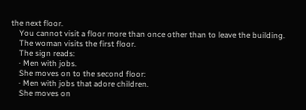the next floor.
    You cannot visit a floor more than once other than to leave the building.
    The woman visits the first floor.
    The sign reads:
    · Men with jobs.
    She moves on to the second floor:
    · Men with jobs that adore children.
    She moves on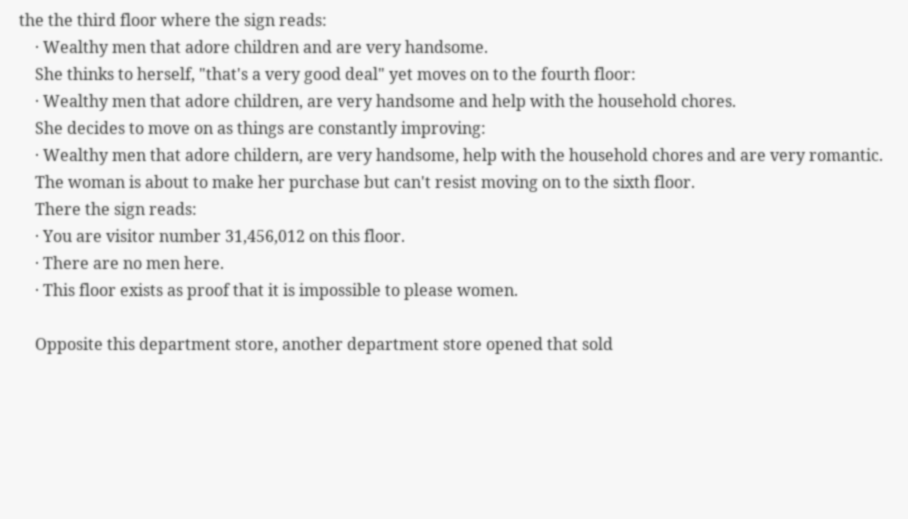the the third floor where the sign reads:
    · Wealthy men that adore children and are very handsome.
    She thinks to herself, "that's a very good deal" yet moves on to the fourth floor:
    · Wealthy men that adore children, are very handsome and help with the household chores.
    She decides to move on as things are constantly improving:
    · Wealthy men that adore childern, are very handsome, help with the household chores and are very romantic.
    The woman is about to make her purchase but can't resist moving on to the sixth floor.
    There the sign reads:
    · You are visitor number 31,456,012 on this floor.
    · There are no men here.
    · This floor exists as proof that it is impossible to please women.

    Opposite this department store, another department store opened that sold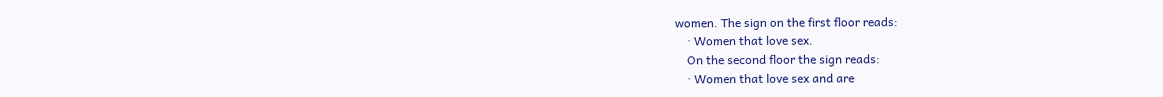women. The sign on the first floor reads:
    · Women that love sex.
    On the second floor the sign reads:
    · Women that love sex and are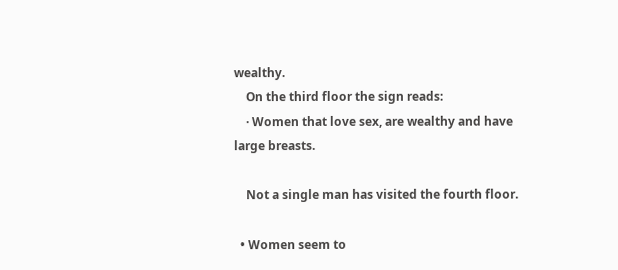wealthy.
    On the third floor the sign reads:
    · Women that love sex, are wealthy and have large breasts.

    Not a single man has visited the fourth floor.

  • Women seem to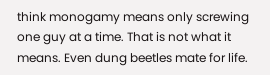think monogamy means only screwing one guy at a time. That is not what it means. Even dung beetles mate for life.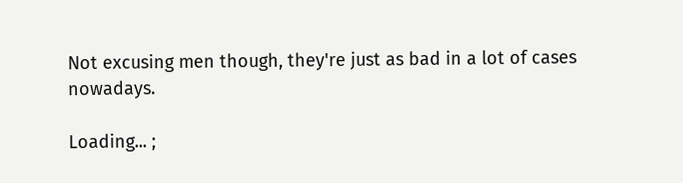Not excusing men though, they're just as bad in a lot of cases nowadays.

Loading... ;